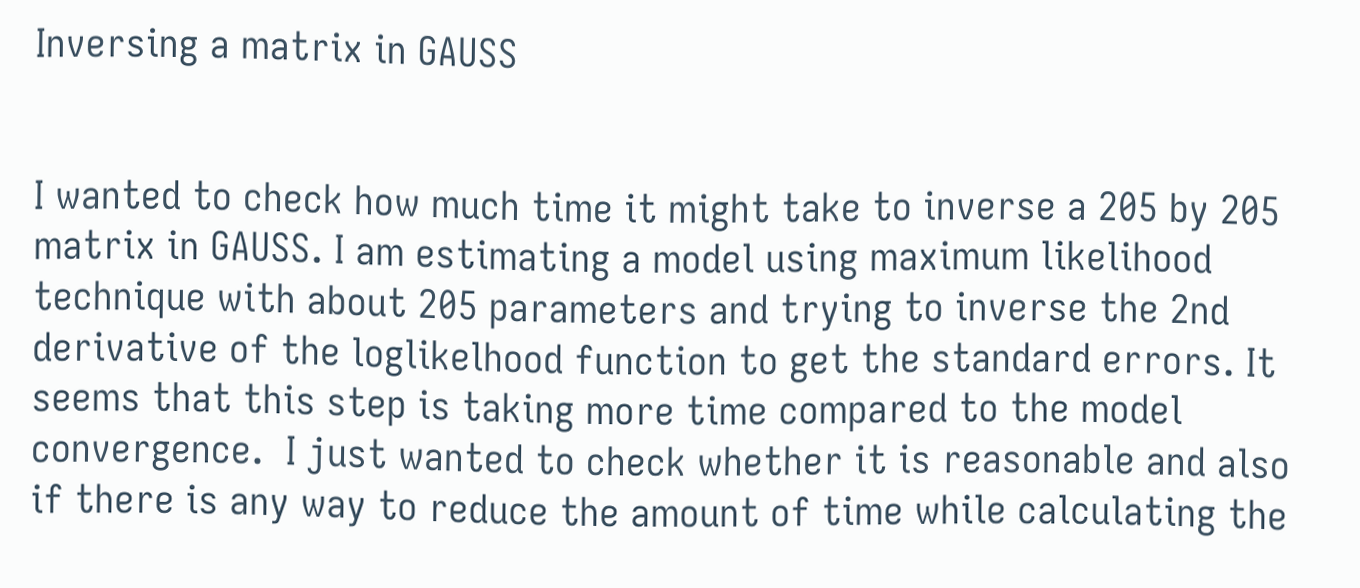Inversing a matrix in GAUSS


I wanted to check how much time it might take to inverse a 205 by 205 matrix in GAUSS. I am estimating a model using maximum likelihood technique with about 205 parameters and trying to inverse the 2nd derivative of the loglikelhood function to get the standard errors. It seems that this step is taking more time compared to the model convergence.  I just wanted to check whether it is reasonable and also if there is any way to reduce the amount of time while calculating the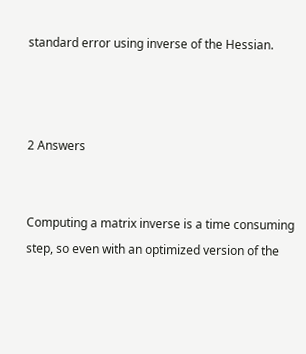standard error using inverse of the Hessian.



2 Answers


Computing a matrix inverse is a time consuming step, so even with an optimized version of the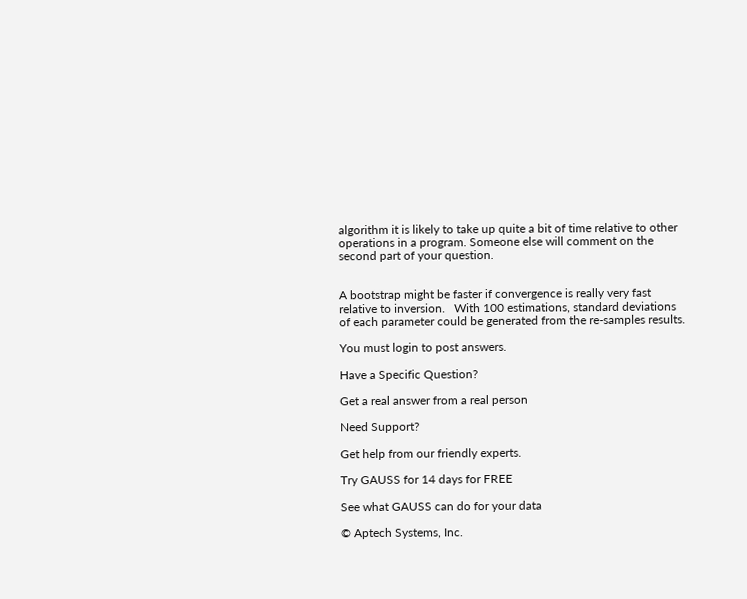algorithm it is likely to take up quite a bit of time relative to other operations in a program. Someone else will comment on the second part of your question.


A bootstrap might be faster if convergence is really very fast relative to inversion.   With 100 estimations, standard deviations of each parameter could be generated from the re-samples results.

You must login to post answers.

Have a Specific Question?

Get a real answer from a real person

Need Support?

Get help from our friendly experts.

Try GAUSS for 14 days for FREE

See what GAUSS can do for your data

© Aptech Systems, Inc.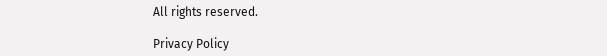All rights reserved.

Privacy Policy